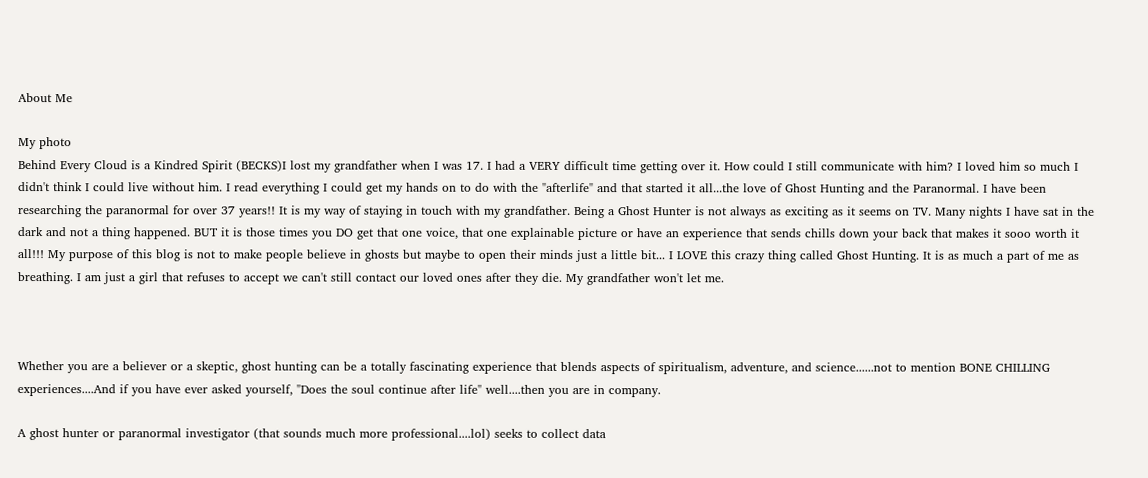About Me

My photo
Behind Every Cloud is a Kindred Spirit (BECKS)I lost my grandfather when I was 17. I had a VERY difficult time getting over it. How could I still communicate with him? I loved him so much I didn't think I could live without him. I read everything I could get my hands on to do with the "afterlife" and that started it all...the love of Ghost Hunting and the Paranormal. I have been researching the paranormal for over 37 years!! It is my way of staying in touch with my grandfather. Being a Ghost Hunter is not always as exciting as it seems on TV. Many nights I have sat in the dark and not a thing happened. BUT it is those times you DO get that one voice, that one explainable picture or have an experience that sends chills down your back that makes it sooo worth it all!!! My purpose of this blog is not to make people believe in ghosts but maybe to open their minds just a little bit... I LOVE this crazy thing called Ghost Hunting. It is as much a part of me as breathing. I am just a girl that refuses to accept we can't still contact our loved ones after they die. My grandfather won't let me.



Whether you are a believer or a skeptic, ghost hunting can be a totally fascinating experience that blends aspects of spiritualism, adventure, and science......not to mention BONE CHILLING experiences....And if you have ever asked yourself, "Does the soul continue after life" well....then you are in company.

A ghost hunter or paranormal investigator (that sounds much more professional....lol) seeks to collect data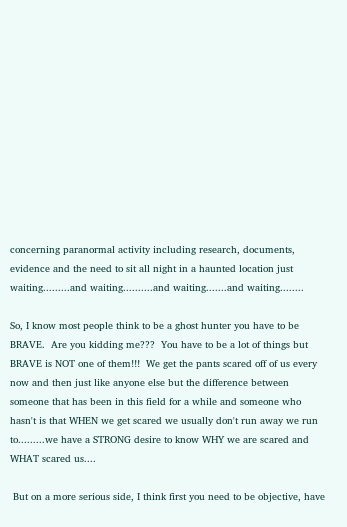concerning paranormal activity including research, documents, evidence and the need to sit all night in a haunted location just waiting.........and waiting..........and waiting.......and waiting........

So, I know most people think to be a ghost hunter you have to be BRAVE.  Are you kidding me???  You have to be a lot of things but BRAVE is NOT one of them!!!  We get the pants scared off of us every now and then just like anyone else but the difference between someone that has been in this field for a while and someone who hasn't is that WHEN we get scared we usually don't run away we run to.........we have a STRONG desire to know WHY we are scared and WHAT scared us....

 But on a more serious side, I think first you need to be objective, have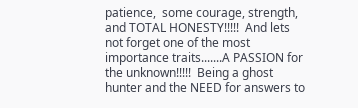patience,  some courage, strength, and TOTAL HONESTY!!!!!  And lets not forget one of the most importance traits.......A PASSION for the unknown!!!!!  Being a ghost hunter and the NEED for answers to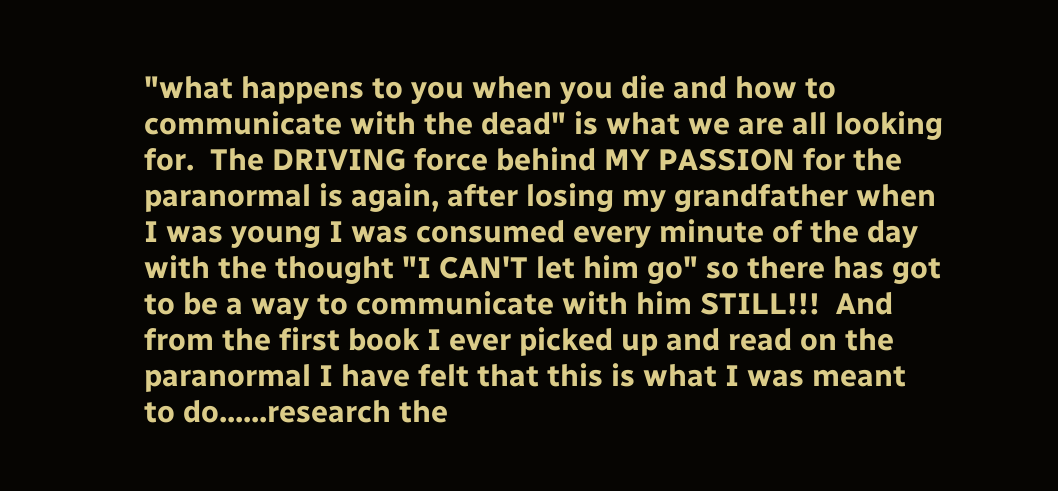"what happens to you when you die and how to communicate with the dead" is what we are all looking for.  The DRIVING force behind MY PASSION for the paranormal is again, after losing my grandfather when I was young I was consumed every minute of the day with the thought "I CAN'T let him go" so there has got to be a way to communicate with him STILL!!!  And from the first book I ever picked up and read on the paranormal I have felt that this is what I was meant to do......research the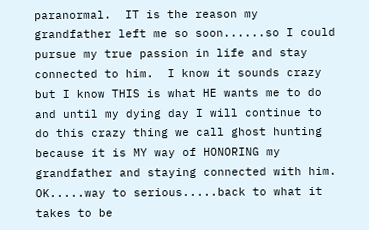paranormal.  IT is the reason my grandfather left me so soon......so I could pursue my true passion in life and stay connected to him.  I know it sounds crazy but I know THIS is what HE wants me to do and until my dying day I will continue to do this crazy thing we call ghost hunting because it is MY way of HONORING my grandfather and staying connected with him.  OK.....way to serious.....back to what it takes to be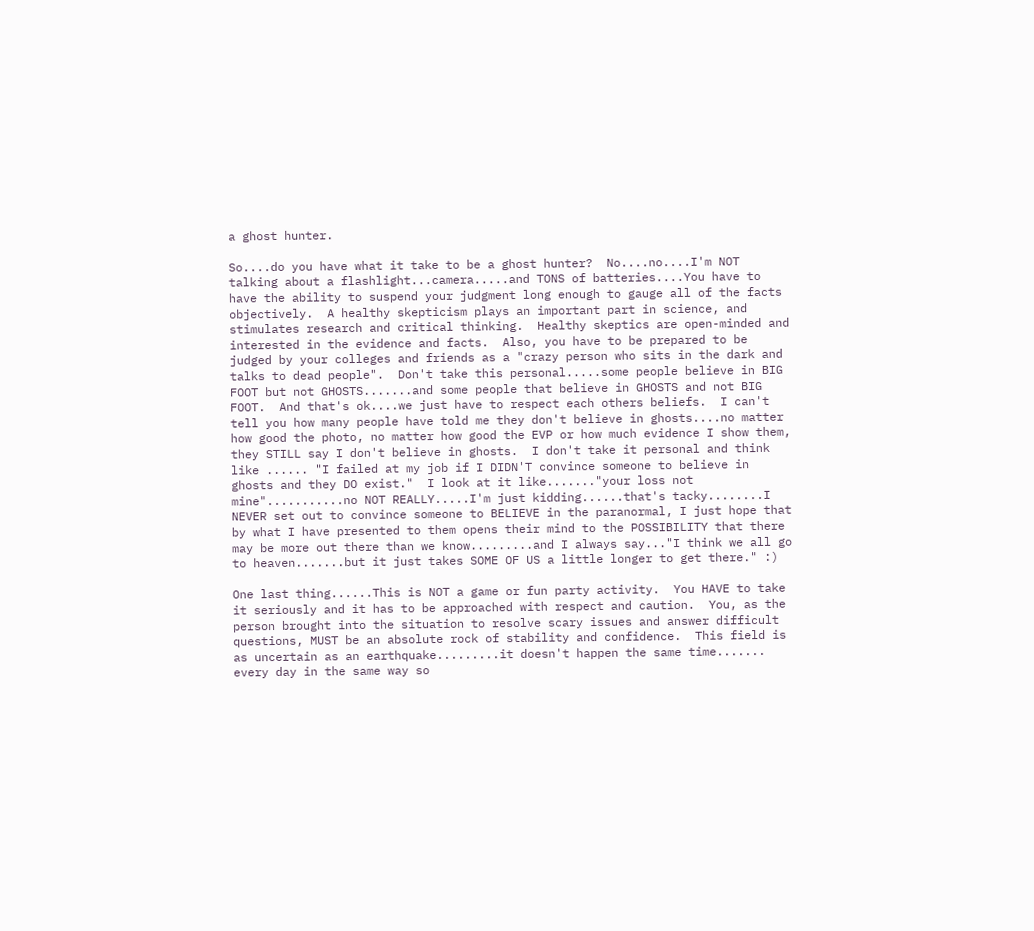a ghost hunter.

So....do you have what it take to be a ghost hunter?  No....no....I'm NOT talking about a flashlight...camera.....and TONS of batteries....You have to have the ability to suspend your judgment long enough to gauge all of the facts objectively.  A healthy skepticism plays an important part in science, and stimulates research and critical thinking.  Healthy skeptics are open-minded and interested in the evidence and facts.  Also, you have to be prepared to be judged by your colleges and friends as a "crazy person who sits in the dark and talks to dead people".  Don't take this personal.....some people believe in BIG FOOT but not GHOSTS.......and some people that believe in GHOSTS and not BIG FOOT.  And that's ok....we just have to respect each others beliefs.  I can't tell you how many people have told me they don't believe in ghosts....no matter how good the photo, no matter how good the EVP or how much evidence I show them, they STILL say I don't believe in ghosts.  I don't take it personal and think like ...... "I failed at my job if I DIDN'T convince someone to believe in ghosts and they DO exist."  I look at it like......."your loss not mine"...........no NOT REALLY.....I'm just kidding......that's tacky........I NEVER set out to convince someone to BELIEVE in the paranormal, I just hope that by what I have presented to them opens their mind to the POSSIBILITY that there may be more out there than we know.........and I always say..."I think we all go to heaven.......but it just takes SOME OF US a little longer to get there." :)

One last thing......This is NOT a game or fun party activity.  You HAVE to take it seriously and it has to be approached with respect and caution.  You, as the person brought into the situation to resolve scary issues and answer difficult questions, MUST be an absolute rock of stability and confidence.  This field is as uncertain as an earthquake.........it doesn't happen the same time....... every day in the same way so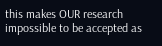this makes OUR research impossible to be accepted as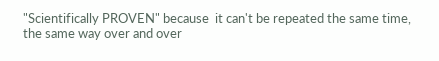"Scientifically PROVEN" because  it can't be repeated the same time, the same way over and over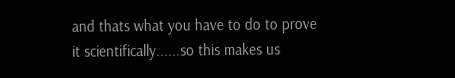and thats what you have to do to prove it scientifically......so this makes us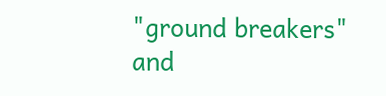"ground breakers" and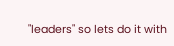"leaders" so lets do it with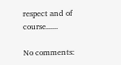respect and of course......

No comments: